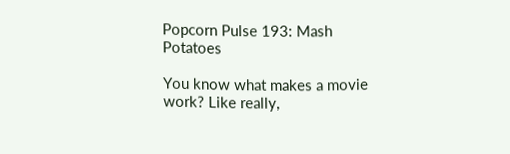Popcorn Pulse 193: Mash Potatoes

You know what makes a movie work? Like really,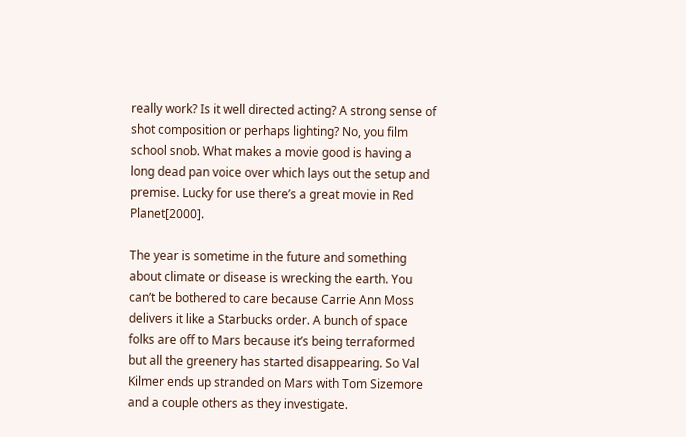really work? Is it well directed acting? A strong sense of shot composition or perhaps lighting? No, you film school snob. What makes a movie good is having a long dead pan voice over which lays out the setup and premise. Lucky for use there’s a great movie in Red Planet[2000].

The year is sometime in the future and something about climate or disease is wrecking the earth. You can’t be bothered to care because Carrie Ann Moss delivers it like a Starbucks order. A bunch of space folks are off to Mars because it’s being terraformed but all the greenery has started disappearing. So Val Kilmer ends up stranded on Mars with Tom Sizemore and a couple others as they investigate.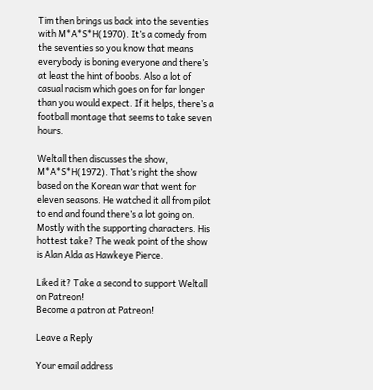Tim then brings us back into the seventies with M*A*S*H(1970). It’s a comedy from the seventies so you know that means everybody is boning everyone and there’s at least the hint of boobs. Also a lot of casual racism which goes on for far longer than you would expect. If it helps, there’s a football montage that seems to take seven hours.

Weltall then discusses the show, M*A*S*H(1972). That’s right the show based on the Korean war that went for eleven seasons. He watched it all from pilot to end and found there’s a lot going on. Mostly with the supporting characters. His hottest take? The weak point of the show is Alan Alda as Hawkeye Pierce.

Liked it? Take a second to support Weltall on Patreon!
Become a patron at Patreon!

Leave a Reply

Your email address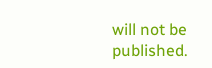will not be published.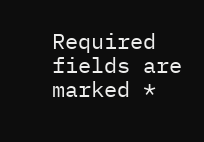Required fields are marked *